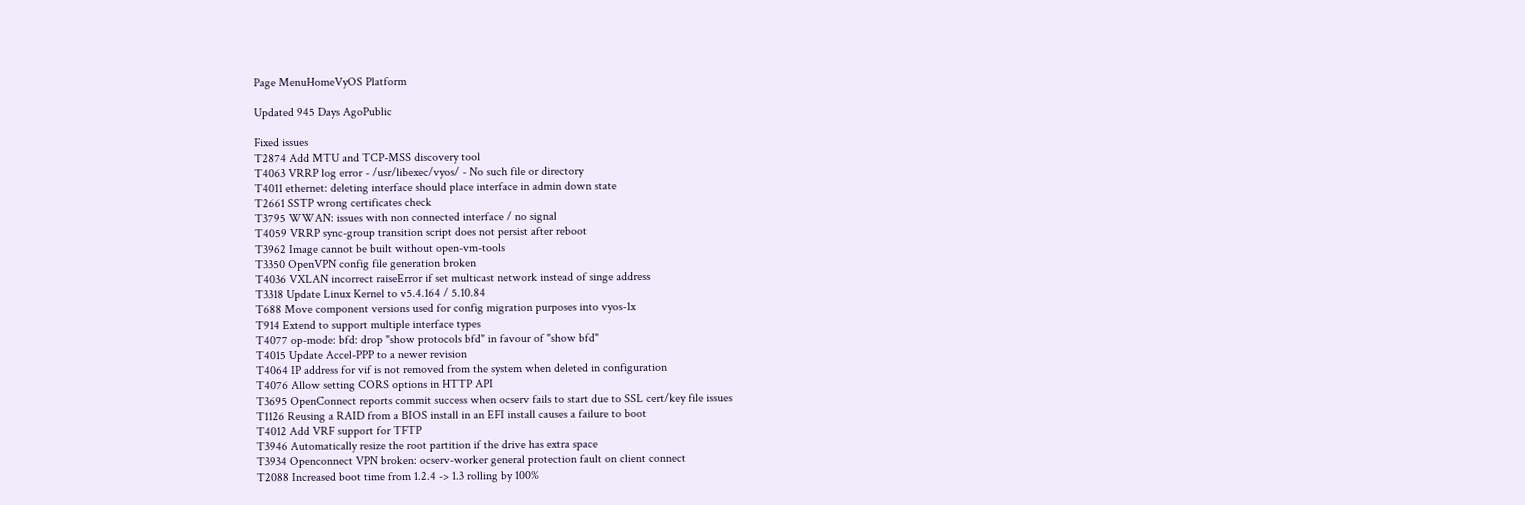Page MenuHomeVyOS Platform

Updated 945 Days AgoPublic

Fixed issues
T2874 Add MTU and TCP-MSS discovery tool
T4063 VRRP log error - /usr/libexec/vyos/ - No such file or directory
T4011 ethernet: deleting interface should place interface in admin down state
T2661 SSTP wrong certificates check
T3795 WWAN: issues with non connected interface / no signal
T4059 VRRP sync-group transition script does not persist after reboot
T3962 Image cannot be built without open-vm-tools
T3350 OpenVPN config file generation broken
T4036 VXLAN incorrect raiseError if set multicast network instead of singe address
T3318 Update Linux Kernel to v5.4.164 / 5.10.84
T688 Move component versions used for config migration purposes into vyos-1x
T914 Extend to support multiple interface types
T4077 op-mode: bfd: drop "show protocols bfd" in favour of "show bfd"
T4015 Update Accel-PPP to a newer revision
T4064 IP address for vif is not removed from the system when deleted in configuration
T4076 Allow setting CORS options in HTTP API
T3695 OpenConnect reports commit success when ocserv fails to start due to SSL cert/key file issues
T1126 Reusing a RAID from a BIOS install in an EFI install causes a failure to boot
T4012 Add VRF support for TFTP
T3946 Automatically resize the root partition if the drive has extra space
T3934 Openconnect VPN broken: ocserv-worker general protection fault on client connect
T2088 Increased boot time from 1.2.4 -> 1.3 rolling by 100%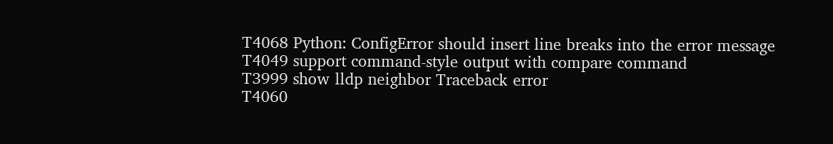T4068 Python: ConfigError should insert line breaks into the error message
T4049 support command-style output with compare command
T3999 show lldp neighbor Traceback error
T4060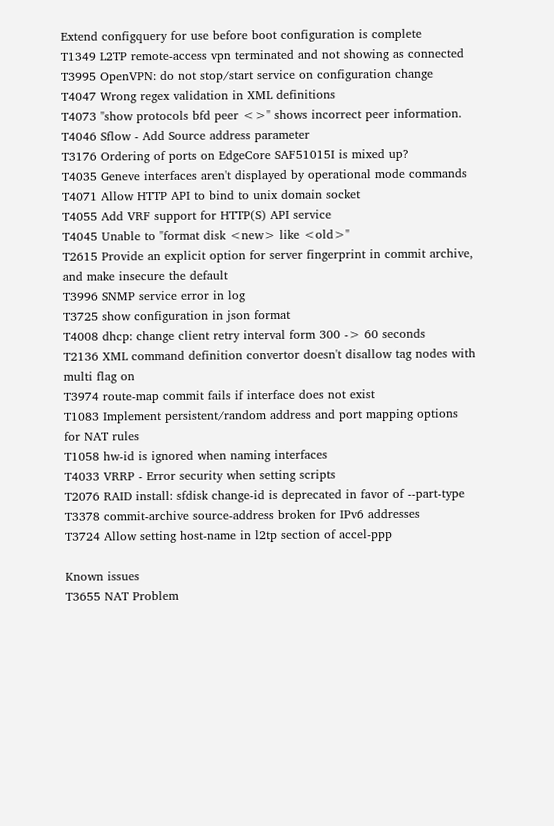Extend configquery for use before boot configuration is complete
T1349 L2TP remote-access vpn terminated and not showing as connected
T3995 OpenVPN: do not stop/start service on configuration change
T4047 Wrong regex validation in XML definitions
T4073 "show protocols bfd peer <>" shows incorrect peer information.
T4046 Sflow - Add Source address parameter
T3176 Ordering of ports on EdgeCore SAF51015I is mixed up?
T4035 Geneve interfaces aren't displayed by operational mode commands
T4071 Allow HTTP API to bind to unix domain socket
T4055 Add VRF support for HTTP(S) API service
T4045 Unable to "format disk <new> like <old>"
T2615 Provide an explicit option for server fingerprint in commit archive, and make insecure the default
T3996 SNMP service error in log
T3725 show configuration in json format
T4008 dhcp: change client retry interval form 300 -> 60 seconds
T2136 XML command definition convertor doesn't disallow tag nodes with multi flag on
T3974 route-map commit fails if interface does not exist
T1083 Implement persistent/random address and port mapping options for NAT rules
T1058 hw-id is ignored when naming interfaces
T4033 VRRP - Error security when setting scripts
T2076 RAID install: sfdisk change-id is deprecated in favor of --part-type
T3378 commit-archive source-address broken for IPv6 addresses
T3724 Allow setting host-name in l2tp section of accel-ppp

Known issues
T3655 NAT Problem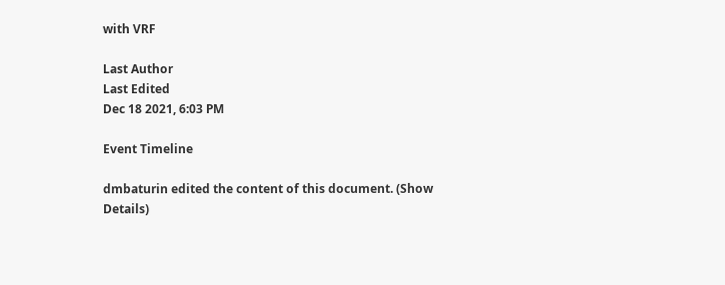with VRF

Last Author
Last Edited
Dec 18 2021, 6:03 PM

Event Timeline

dmbaturin edited the content of this document. (Show Details)